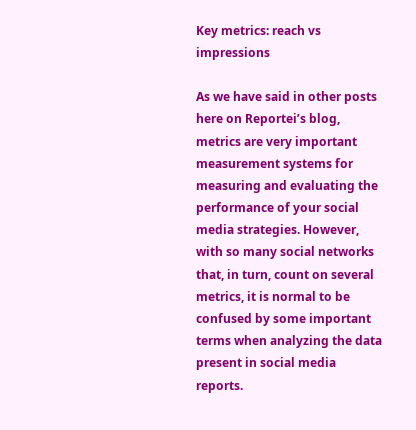Key metrics: reach vs impressions

As we have said in other posts here on Reportei’s blog, metrics are very important measurement systems for measuring and evaluating the performance of your social media strategies. However, with so many social networks that, in turn, count on several metrics, it is normal to be confused by some important terms when analyzing the data present in social media reports.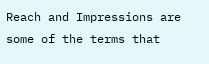Reach and Impressions are some of the terms that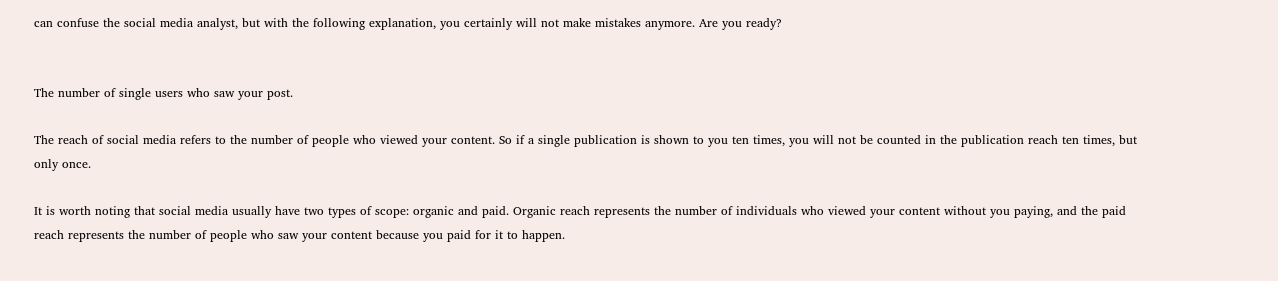can confuse the social media analyst, but with the following explanation, you certainly will not make mistakes anymore. Are you ready?


The number of single users who saw your post.

The reach of social media refers to the number of people who viewed your content. So if a single publication is shown to you ten times, you will not be counted in the publication reach ten times, but only once.

It is worth noting that social media usually have two types of scope: organic and paid. Organic reach represents the number of individuals who viewed your content without you paying, and the paid reach represents the number of people who saw your content because you paid for it to happen.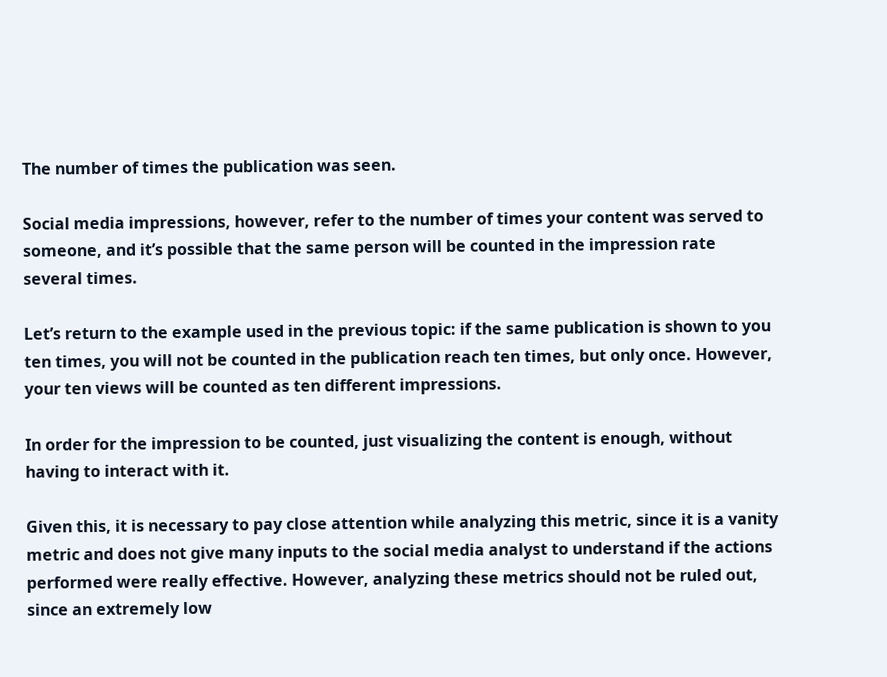The number of times the publication was seen.

Social media impressions, however, refer to the number of times your content was served to someone, and it’s possible that the same person will be counted in the impression rate several times.

Let’s return to the example used in the previous topic: if the same publication is shown to you ten times, you will not be counted in the publication reach ten times, but only once. However, your ten views will be counted as ten different impressions.

In order for the impression to be counted, just visualizing the content is enough, without having to interact with it.

Given this, it is necessary to pay close attention while analyzing this metric, since it is a vanity metric and does not give many inputs to the social media analyst to understand if the actions performed were really effective. However, analyzing these metrics should not be ruled out, since an extremely low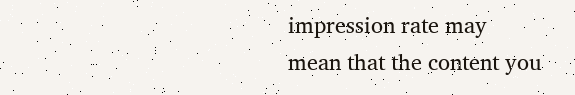impression rate may mean that the content you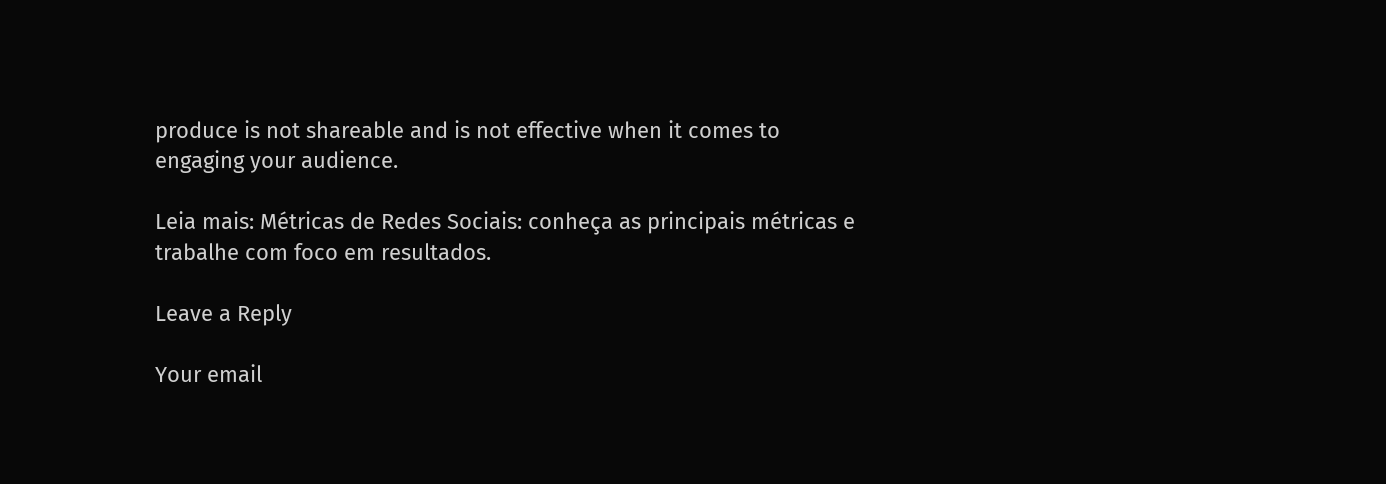produce is not shareable and is not effective when it comes to engaging your audience.

Leia mais: Métricas de Redes Sociais: conheça as principais métricas e trabalhe com foco em resultados.

Leave a Reply

Your email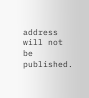address will not be published.